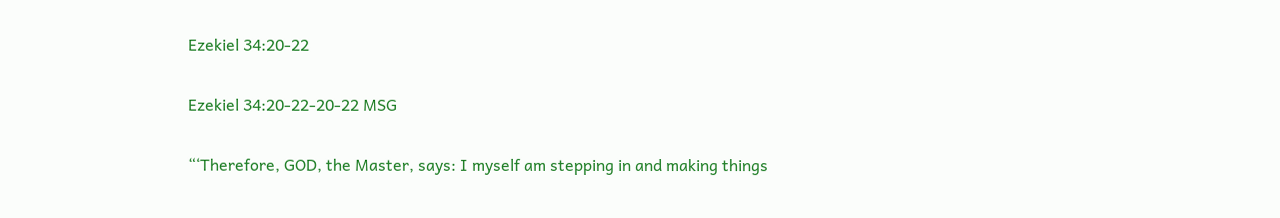Ezekiel 34:20-22

Ezekiel 34:20-22-20-22 MSG

“‘Therefore, GOD, the Master, says: I myself am stepping in and making things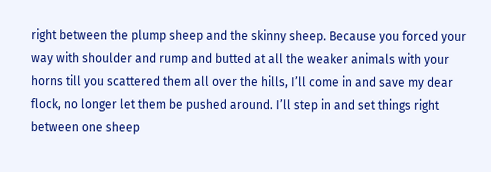right between the plump sheep and the skinny sheep. Because you forced your way with shoulder and rump and butted at all the weaker animals with your horns till you scattered them all over the hills, I’ll come in and save my dear flock, no longer let them be pushed around. I’ll step in and set things right between one sheep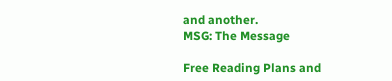and another.
MSG: The Message

Free Reading Plans and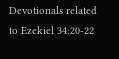Devotionals related to Ezekiel 34:20-22